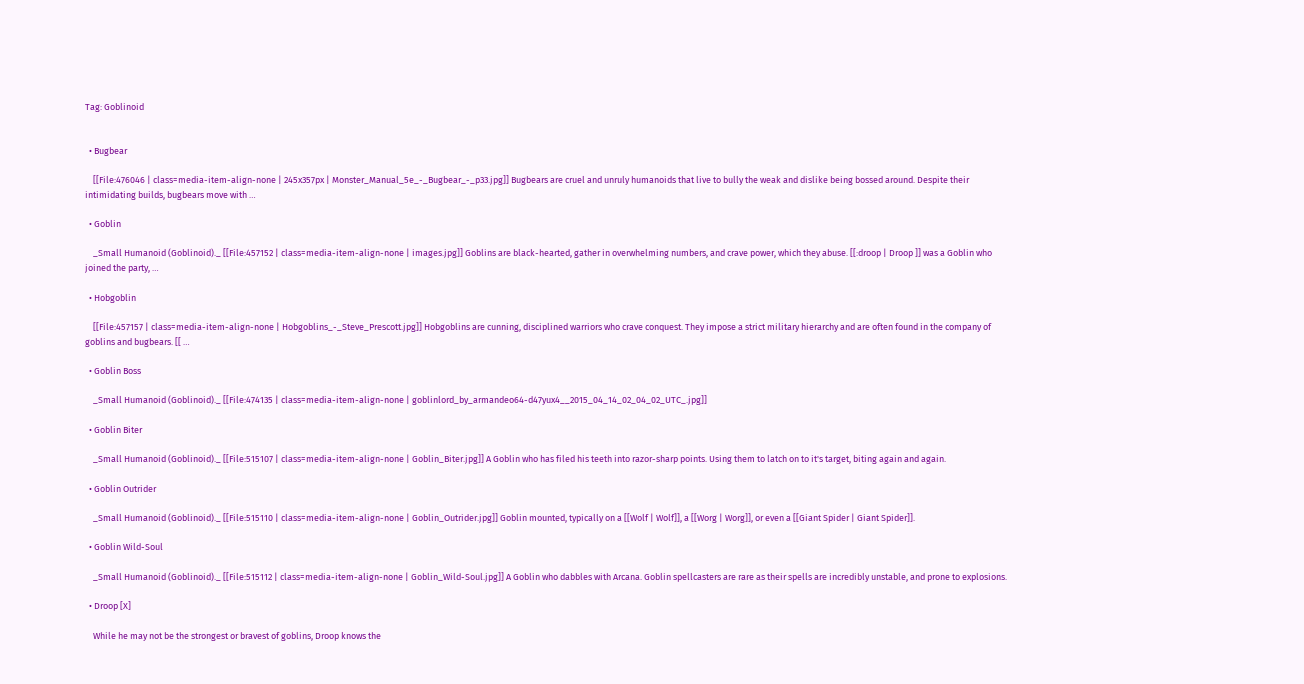Tag: Goblinoid


  • Bugbear

    [[File:476046 | class=media-item-align-none | 245x357px | Monster_Manual_5e_-_Bugbear_-_p33.jpg]] Bugbears are cruel and unruly humanoids that live to bully the weak and dislike being bossed around. Despite their intimidating builds, bugbears move with …

  • Goblin

    _Small Humanoid (Goblinoid)._ [[File:457152 | class=media-item-align-none | images.jpg]] Goblins are black-hearted, gather in overwhelming numbers, and crave power, which they abuse. [[:droop | Droop ]] was a Goblin who joined the party, …

  • Hobgoblin

    [[File:457157 | class=media-item-align-none | Hobgoblins_-_Steve_Prescott.jpg]] Hobgoblins are cunning, disciplined warriors who crave conquest. They impose a strict military hierarchy and are often found in the company of goblins and bugbears. [[ …

  • Goblin Boss

    _Small Humanoid (Goblinoid)._ [[File:474135 | class=media-item-align-none | goblinlord_by_armandeo64-d47yux4__2015_04_14_02_04_02_UTC_.jpg]]

  • Goblin Biter

    _Small Humanoid (Goblinoid)._ [[File:515107 | class=media-item-align-none | Goblin_Biter.jpg]] A Goblin who has filed his teeth into razor-sharp points. Using them to latch on to it's target, biting again and again.

  • Goblin Outrider

    _Small Humanoid (Goblinoid)._ [[File:515110 | class=media-item-align-none | Goblin_Outrider.jpg]] Goblin mounted, typically on a [[Wolf | Wolf]], a [[Worg | Worg]], or even a [[Giant Spider | Giant Spider]].

  • Goblin Wild-Soul

    _Small Humanoid (Goblinoid)._ [[File:515112 | class=media-item-align-none | Goblin_Wild-Soul.jpg]] A Goblin who dabbles with Arcana. Goblin spellcasters are rare as their spells are incredibly unstable, and prone to explosions.

  • Droop [X]

    While he may not be the strongest or bravest of goblins, Droop knows the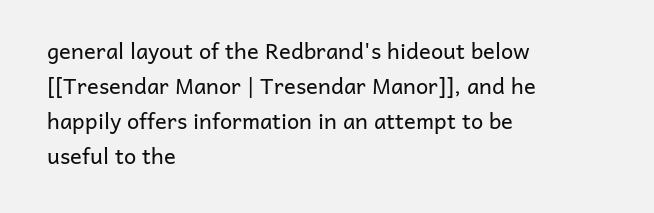general layout of the Redbrand's hideout below [[Tresendar Manor | Tresendar Manor]], and he happily offers information in an attempt to be useful to the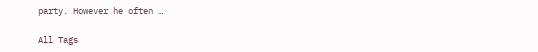party. However he often …

All Tags